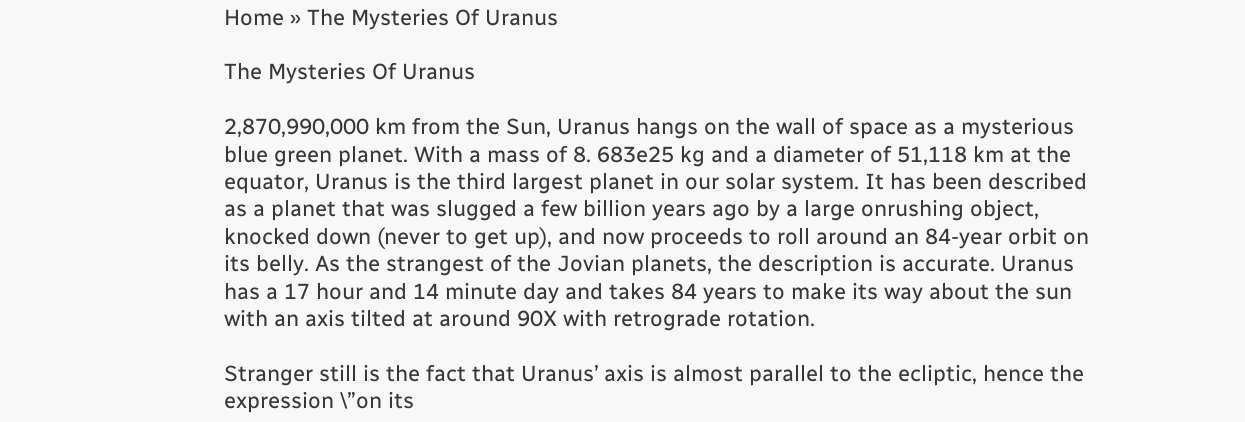Home » The Mysteries Of Uranus

The Mysteries Of Uranus

2,870,990,000 km from the Sun, Uranus hangs on the wall of space as a mysterious blue green planet. With a mass of 8. 683e25 kg and a diameter of 51,118 km at the equator, Uranus is the third largest planet in our solar system. It has been described as a planet that was slugged a few billion years ago by a large onrushing object, knocked down (never to get up), and now proceeds to roll around an 84-year orbit on its belly. As the strangest of the Jovian planets, the description is accurate. Uranus has a 17 hour and 14 minute day and takes 84 years to make its way about the sun with an axis tilted at around 90X with retrograde rotation.

Stranger still is the fact that Uranus’ axis is almost parallel to the ecliptic, hence the expression \”on its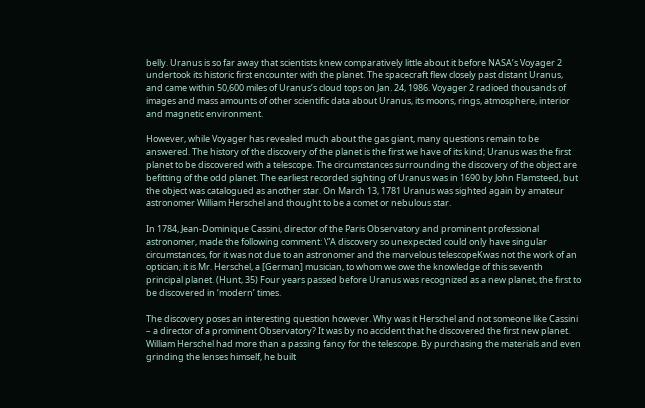belly. Uranus is so far away that scientists knew comparatively little about it before NASA’s Voyager 2 undertook its historic first encounter with the planet. The spacecraft flew closely past distant Uranus, and came within 50,600 miles of Uranus’s cloud tops on Jan. 24, 1986. Voyager 2 radioed thousands of images and mass amounts of other scientific data about Uranus, its moons, rings, atmosphere, interior and magnetic environment.

However, while Voyager has revealed much about the gas giant, many questions remain to be answered. The history of the discovery of the planet is the first we have of its kind; Uranus was the first planet to be discovered with a telescope. The circumstances surrounding the discovery of the object are befitting of the odd planet. The earliest recorded sighting of Uranus was in 1690 by John Flamsteed, but the object was catalogued as another star. On March 13, 1781 Uranus was sighted again by amateur astronomer William Herschel and thought to be a comet or nebulous star.

In 1784, Jean-Dominique Cassini, director of the Paris Observatory and prominent professional astronomer, made the following comment: \”A discovery so unexpected could only have singular circumstances, for it was not due to an astronomer and the marvelous telescopeKwas not the work of an optician; it is Mr. Herschel, a [German] musician, to whom we owe the knowledge of this seventh principal planet. (Hunt, 35) Four years passed before Uranus was recognized as a new planet, the first to be discovered in ‘modern’ times.

The discovery poses an interesting question however. Why was it Herschel and not someone like Cassini – a director of a prominent Observatory? It was by no accident that he discovered the first new planet. William Herschel had more than a passing fancy for the telescope. By purchasing the materials and even grinding the lenses himself, he built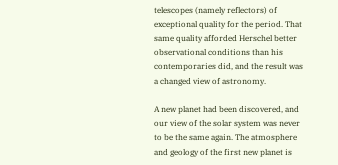telescopes (namely reflectors) of exceptional quality for the period. That same quality afforded Herschel better observational conditions than his contemporaries did, and the result was a changed view of astronomy.

A new planet had been discovered, and our view of the solar system was never to be the same again. The atmosphere and geology of the first new planet is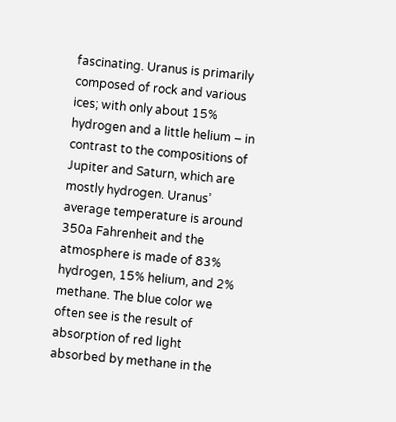fascinating. Uranus is primarily composed of rock and various ices; with only about 15% hydrogen and a little helium – in contrast to the compositions of Jupiter and Saturn, which are mostly hydrogen. Uranus’ average temperature is around 350a Fahrenheit and the atmosphere is made of 83% hydrogen, 15% helium, and 2% methane. The blue color we often see is the result of absorption of red light absorbed by methane in the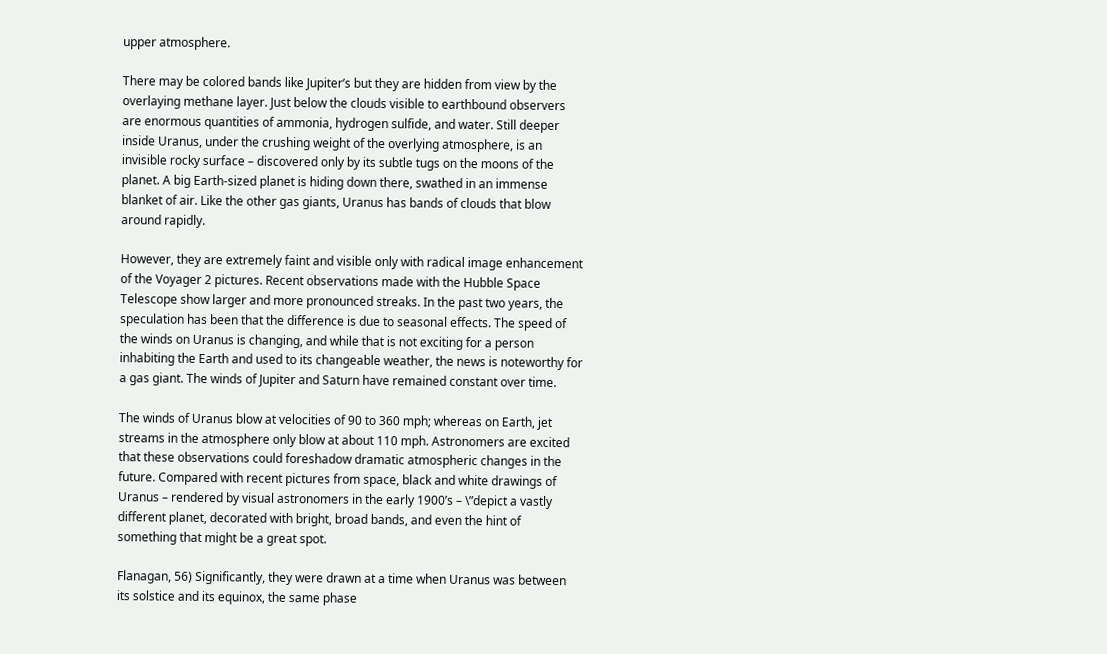upper atmosphere.

There may be colored bands like Jupiter’s but they are hidden from view by the overlaying methane layer. Just below the clouds visible to earthbound observers are enormous quantities of ammonia, hydrogen sulfide, and water. Still deeper inside Uranus, under the crushing weight of the overlying atmosphere, is an invisible rocky surface – discovered only by its subtle tugs on the moons of the planet. A big Earth-sized planet is hiding down there, swathed in an immense blanket of air. Like the other gas giants, Uranus has bands of clouds that blow around rapidly.

However, they are extremely faint and visible only with radical image enhancement of the Voyager 2 pictures. Recent observations made with the Hubble Space Telescope show larger and more pronounced streaks. In the past two years, the speculation has been that the difference is due to seasonal effects. The speed of the winds on Uranus is changing, and while that is not exciting for a person inhabiting the Earth and used to its changeable weather, the news is noteworthy for a gas giant. The winds of Jupiter and Saturn have remained constant over time.

The winds of Uranus blow at velocities of 90 to 360 mph; whereas on Earth, jet streams in the atmosphere only blow at about 110 mph. Astronomers are excited that these observations could foreshadow dramatic atmospheric changes in the future. Compared with recent pictures from space, black and white drawings of Uranus – rendered by visual astronomers in the early 1900’s – \”depict a vastly different planet, decorated with bright, broad bands, and even the hint of something that might be a great spot.

Flanagan, 56) Significantly, they were drawn at a time when Uranus was between its solstice and its equinox, the same phase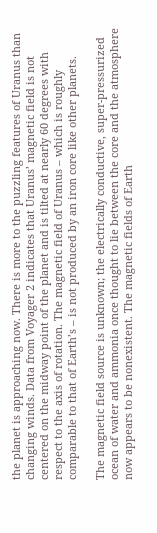the planet is approaching now. There is more to the puzzling features of Uranus than changing winds. Data from Voyager 2 indicates that Uranus’ magnetic field is not centered on the midway point of the planet and is tilted at nearly 60 degrees with respect to the axis of rotation. The magnetic field of Uranus – which is roughly comparable to that of Earth’s – is not produced by an iron core like other planets.

The magnetic field source is unknown; the electrically conductive, super-pressurized ocean of water and ammonia once thought to lie between the core and the atmosphere now appears to be nonexistent. The magnetic fields of Earth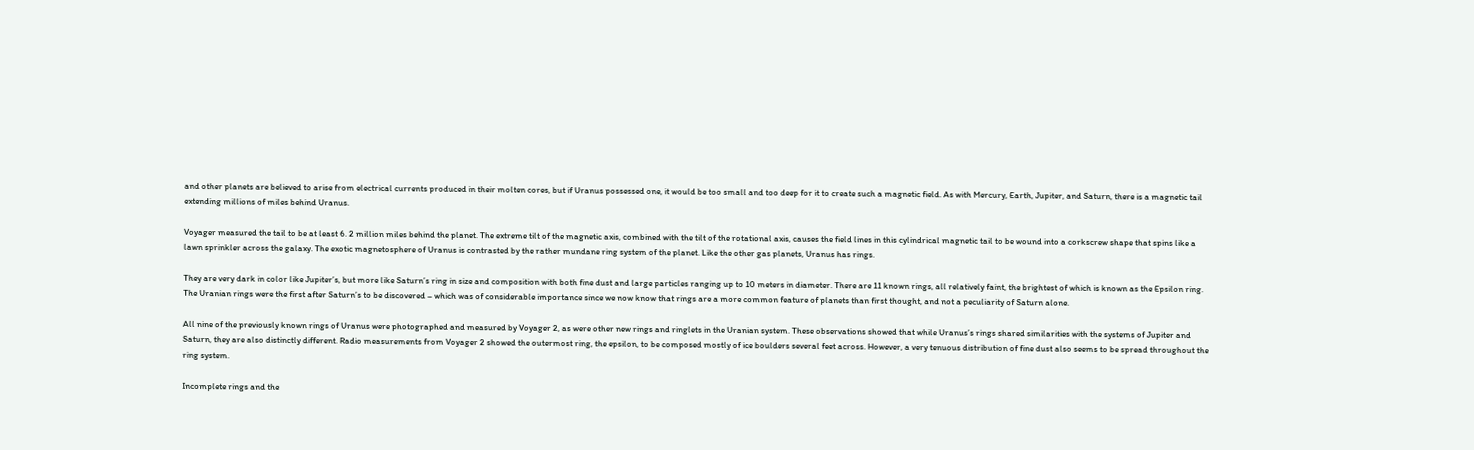and other planets are believed to arise from electrical currents produced in their molten cores, but if Uranus possessed one, it would be too small and too deep for it to create such a magnetic field. As with Mercury, Earth, Jupiter, and Saturn, there is a magnetic tail extending millions of miles behind Uranus.

Voyager measured the tail to be at least 6. 2 million miles behind the planet. The extreme tilt of the magnetic axis, combined with the tilt of the rotational axis, causes the field lines in this cylindrical magnetic tail to be wound into a corkscrew shape that spins like a lawn sprinkler across the galaxy. The exotic magnetosphere of Uranus is contrasted by the rather mundane ring system of the planet. Like the other gas planets, Uranus has rings.

They are very dark in color like Jupiter’s, but more like Saturn’s ring in size and composition with both fine dust and large particles ranging up to 10 meters in diameter. There are 11 known rings, all relatively faint, the brightest of which is known as the Epsilon ring. The Uranian rings were the first after Saturn’s to be discovered – which was of considerable importance since we now know that rings are a more common feature of planets than first thought, and not a peculiarity of Saturn alone.

All nine of the previously known rings of Uranus were photographed and measured by Voyager 2, as were other new rings and ringlets in the Uranian system. These observations showed that while Uranus’s rings shared similarities with the systems of Jupiter and Saturn, they are also distinctly different. Radio measurements from Voyager 2 showed the outermost ring, the epsilon, to be composed mostly of ice boulders several feet across. However, a very tenuous distribution of fine dust also seems to be spread throughout the ring system.

Incomplete rings and the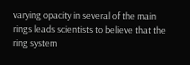varying opacity in several of the main rings leads scientists to believe that the ring system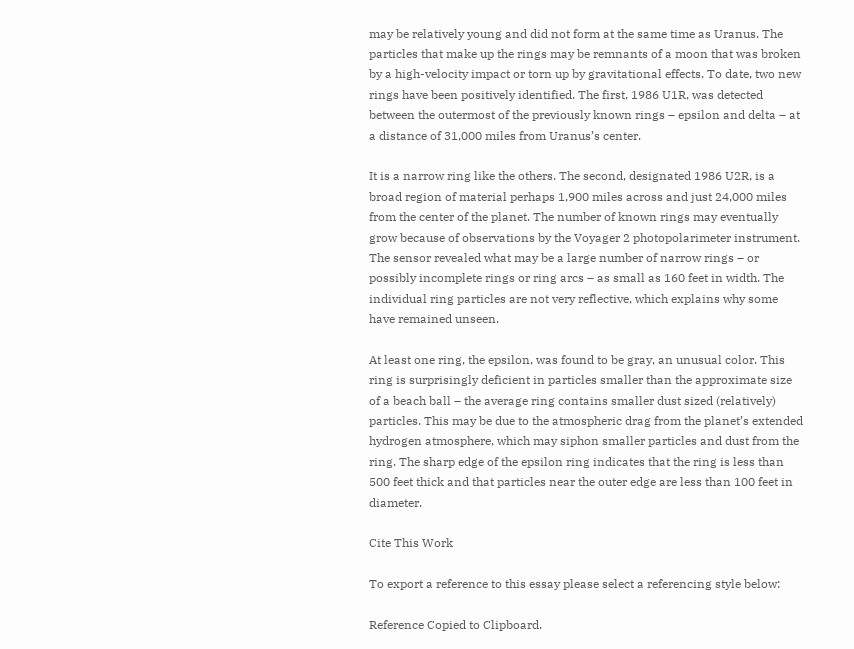may be relatively young and did not form at the same time as Uranus. The particles that make up the rings may be remnants of a moon that was broken by a high-velocity impact or torn up by gravitational effects. To date, two new rings have been positively identified. The first, 1986 U1R, was detected between the outermost of the previously known rings – epsilon and delta – at a distance of 31,000 miles from Uranus’s center.

It is a narrow ring like the others. The second, designated 1986 U2R, is a broad region of material perhaps 1,900 miles across and just 24,000 miles from the center of the planet. The number of known rings may eventually grow because of observations by the Voyager 2 photopolarimeter instrument. The sensor revealed what may be a large number of narrow rings – or possibly incomplete rings or ring arcs – as small as 160 feet in width. The individual ring particles are not very reflective, which explains why some have remained unseen.

At least one ring, the epsilon, was found to be gray, an unusual color. This ring is surprisingly deficient in particles smaller than the approximate size of a beach ball – the average ring contains smaller dust sized (relatively) particles. This may be due to the atmospheric drag from the planet’s extended hydrogen atmosphere, which may siphon smaller particles and dust from the ring. The sharp edge of the epsilon ring indicates that the ring is less than 500 feet thick and that particles near the outer edge are less than 100 feet in diameter.

Cite This Work

To export a reference to this essay please select a referencing style below:

Reference Copied to Clipboard.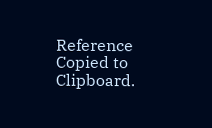Reference Copied to Clipboard.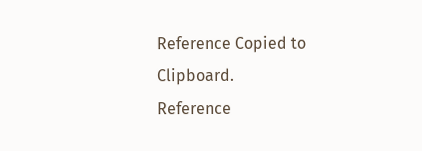Reference Copied to Clipboard.
Reference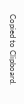Copied to Clipboard.